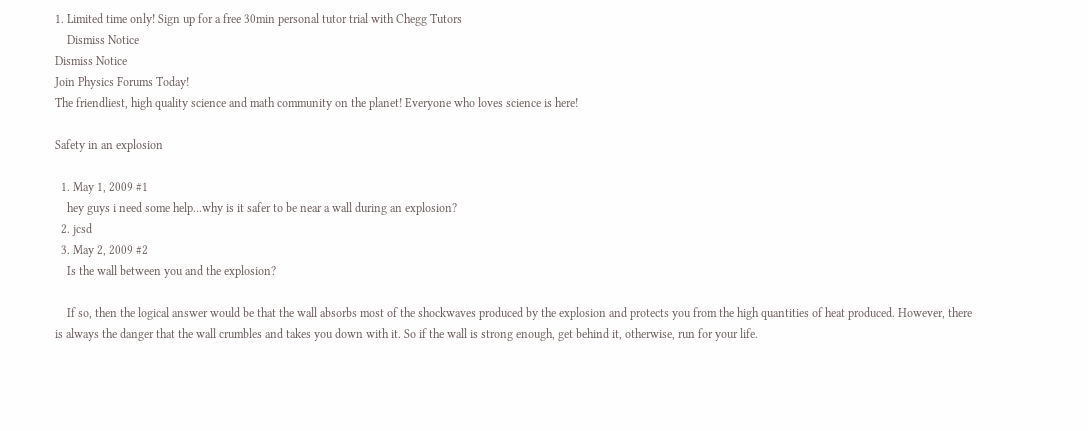1. Limited time only! Sign up for a free 30min personal tutor trial with Chegg Tutors
    Dismiss Notice
Dismiss Notice
Join Physics Forums Today!
The friendliest, high quality science and math community on the planet! Everyone who loves science is here!

Safety in an explosion

  1. May 1, 2009 #1
    hey guys i need some help...why is it safer to be near a wall during an explosion?
  2. jcsd
  3. May 2, 2009 #2
    Is the wall between you and the explosion?

    If so, then the logical answer would be that the wall absorbs most of the shockwaves produced by the explosion and protects you from the high quantities of heat produced. However, there is always the danger that the wall crumbles and takes you down with it. So if the wall is strong enough, get behind it, otherwise, run for your life.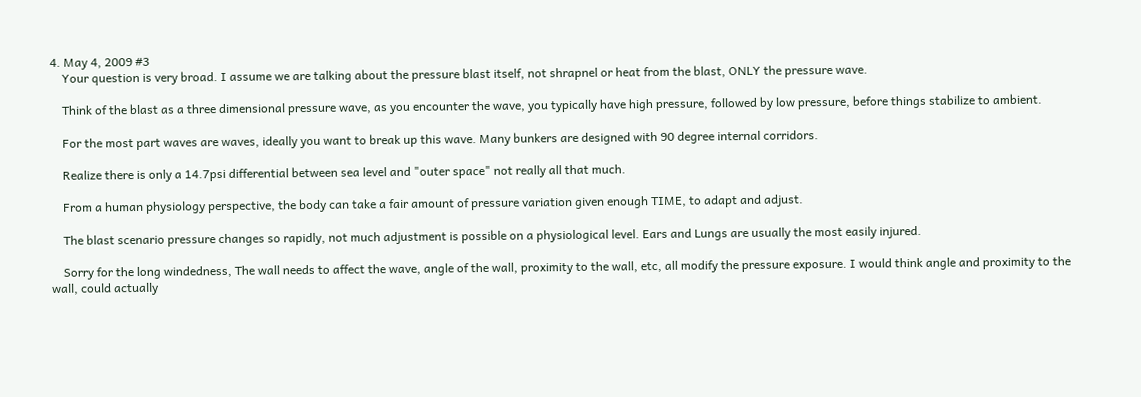4. May 4, 2009 #3
    Your question is very broad. I assume we are talking about the pressure blast itself, not shrapnel or heat from the blast, ONLY the pressure wave.

    Think of the blast as a three dimensional pressure wave, as you encounter the wave, you typically have high pressure, followed by low pressure, before things stabilize to ambient.

    For the most part waves are waves, ideally you want to break up this wave. Many bunkers are designed with 90 degree internal corridors.

    Realize there is only a 14.7psi differential between sea level and "outer space" not really all that much.

    From a human physiology perspective, the body can take a fair amount of pressure variation given enough TIME, to adapt and adjust.

    The blast scenario pressure changes so rapidly, not much adjustment is possible on a physiological level. Ears and Lungs are usually the most easily injured.

    Sorry for the long windedness, The wall needs to affect the wave, angle of the wall, proximity to the wall, etc, all modify the pressure exposure. I would think angle and proximity to the wall, could actually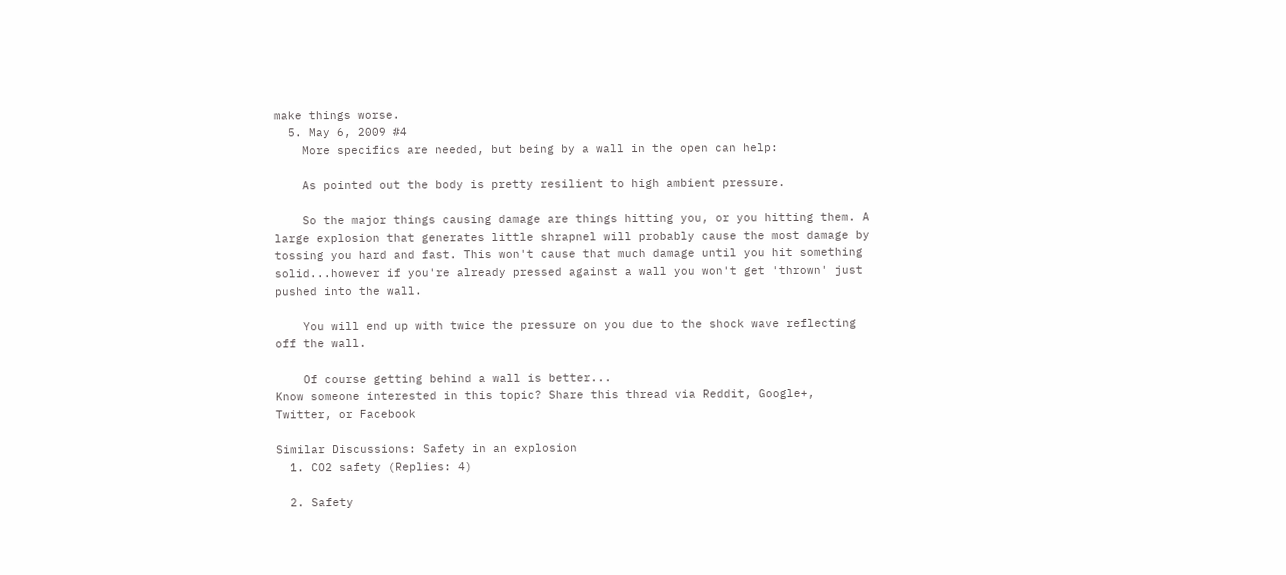make things worse.
  5. May 6, 2009 #4
    More specifics are needed, but being by a wall in the open can help:

    As pointed out the body is pretty resilient to high ambient pressure.

    So the major things causing damage are things hitting you, or you hitting them. A large explosion that generates little shrapnel will probably cause the most damage by tossing you hard and fast. This won't cause that much damage until you hit something solid...however if you're already pressed against a wall you won't get 'thrown' just pushed into the wall.

    You will end up with twice the pressure on you due to the shock wave reflecting off the wall.

    Of course getting behind a wall is better...
Know someone interested in this topic? Share this thread via Reddit, Google+, Twitter, or Facebook

Similar Discussions: Safety in an explosion
  1. CO2 safety (Replies: 4)

  2. Safety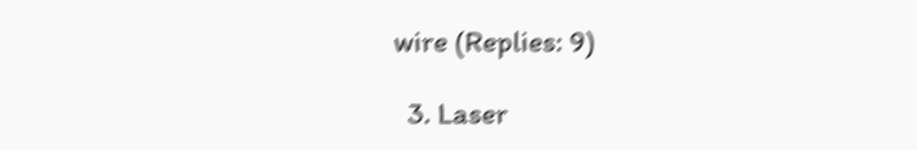wire (Replies: 9)

  3. Laser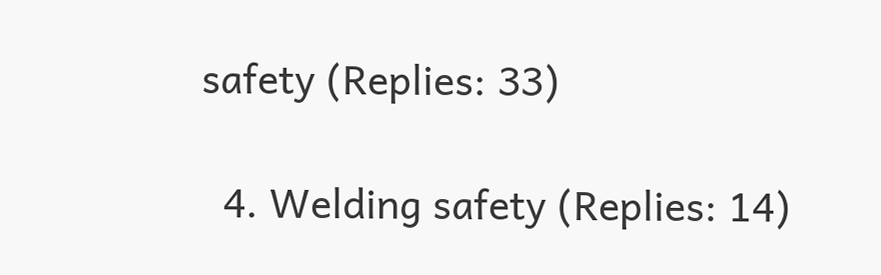safety (Replies: 33)

  4. Welding safety (Replies: 14)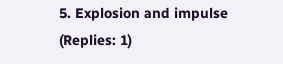5. Explosion and impulse (Replies: 1)